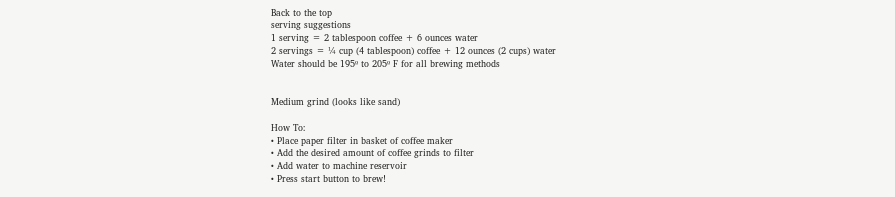Back to the top
serving suggestions
1 serving = 2 tablespoon coffee + 6 ounces water
2 servings = ¼ cup (4 tablespoon) coffee + 12 ounces (2 cups) water
Water should be 195º to 205º F for all brewing methods


Medium grind (looks like sand)

How To:
• Place paper filter in basket of coffee maker
• Add the desired amount of coffee grinds to filter
• Add water to machine reservoir
• Press start button to brew!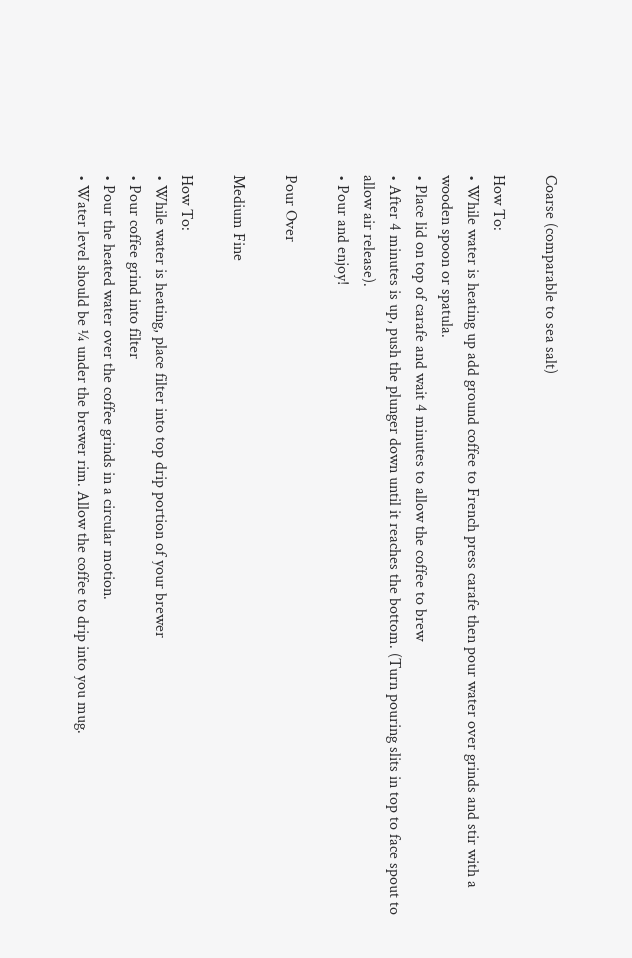Coarse (comparable to sea salt)

How To:
• While water is heating up add ground coffee to French press carafe then pour water over grinds and stir with a wooden spoon or spatula.
• Place lid on top of carafe and wait 4 minutes to allow the coffee to brew
• After 4 minutes is up, push the plunger down until it reaches the bottom. (Turn pouring slits in top to face spout to allow air release).
• Pour and enjoy!

Pour Over

Medium Fine

How To:
• While water is heating, place filter into top drip portion of your brewer
• Pour coffee grind into filter
• Pour the heated water over the coffee grinds in a circular motion.
• Water level should be ¼ under the brewer rim. Allow the coffee to drip into you mug.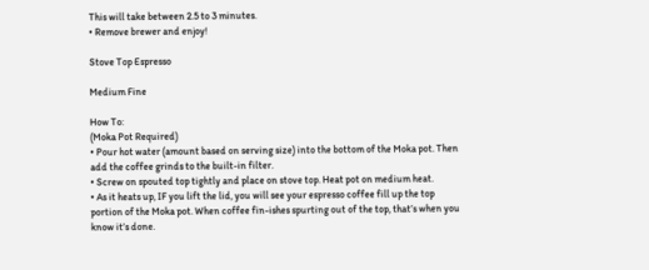This will take between 2.5 to 3 minutes.
• Remove brewer and enjoy!

Stove Top Espresso

Medium Fine

How To:
(Moka Pot Required)
• Pour hot water (amount based on serving size) into the bottom of the Moka pot. Then add the coffee grinds to the built-in filter.
• Screw on spouted top tightly and place on stove top. Heat pot on medium heat.
• As it heats up, IF you lift the lid, you will see your espresso coffee fill up the top portion of the Moka pot. When coffee fin-ishes spurting out of the top, that’s when you know it’s done.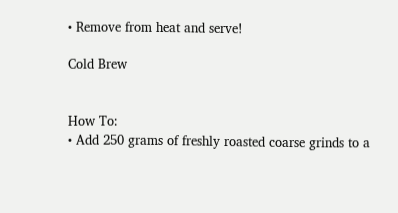• Remove from heat and serve!

Cold Brew


How To:
• Add 250 grams of freshly roasted coarse grinds to a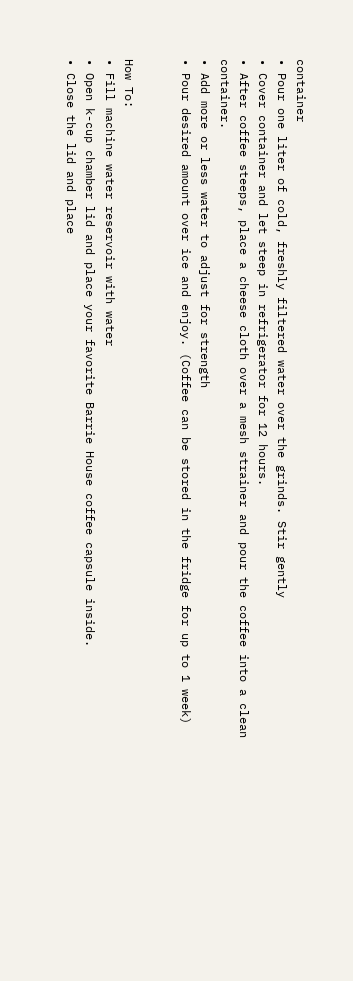container
• Pour one liter of cold, freshly filtered water over the grinds. Stir gently
• Cover container and let steep in refrigerator for 12 hours.
• After coffee steeps, place a cheese cloth over a mesh strainer and pour the coffee into a clean container.
• Add more or less water to adjust for strength
• Pour desired amount over ice and enjoy. (Coffee can be stored in the fridge for up to 1 week)


How To:
• Fill machine water reservoir with water
• Open k-cup chamber lid and place your favorite Barrie House coffee capsule inside.
• Close the lid and place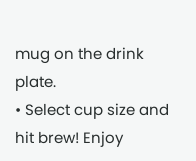mug on the drink plate.
• Select cup size and hit brew! Enjoy